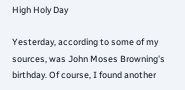High Holy Day

Yesterday, according to some of my sources, was John Moses Browning's birthday. Of course, I found another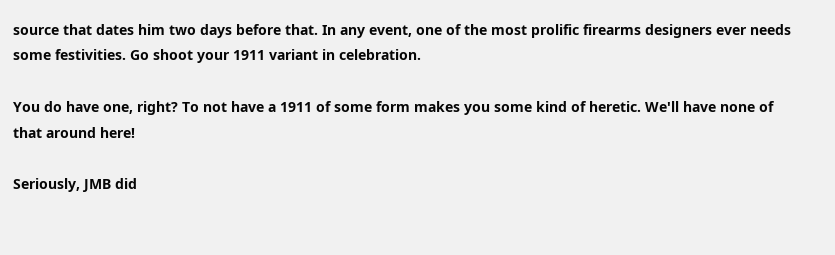source that dates him two days before that. In any event, one of the most prolific firearms designers ever needs some festivities. Go shoot your 1911 variant in celebration.

You do have one, right? To not have a 1911 of some form makes you some kind of heretic. We'll have none of that around here!

Seriously, JMB did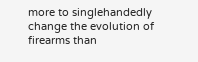more to singlehandedly change the evolution of firearms than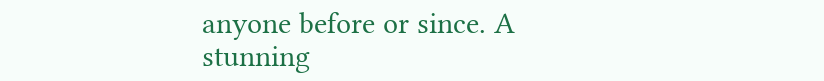anyone before or since. A stunning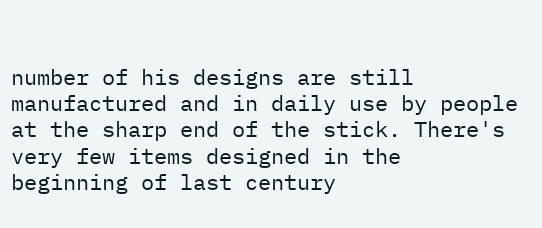number of his designs are still manufactured and in daily use by people at the sharp end of the stick. There's very few items designed in the beginning of last century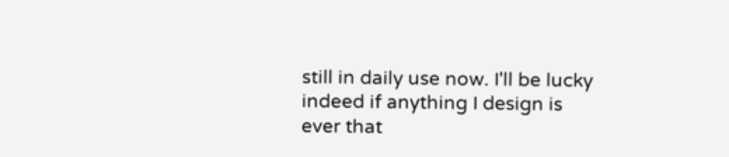still in daily use now. I'll be lucky indeed if anything I design is ever that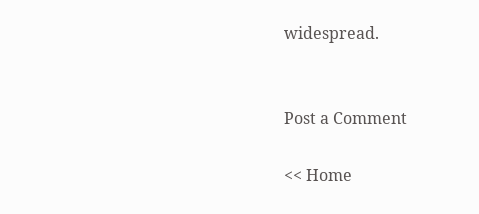widespread.


Post a Comment

<< Home